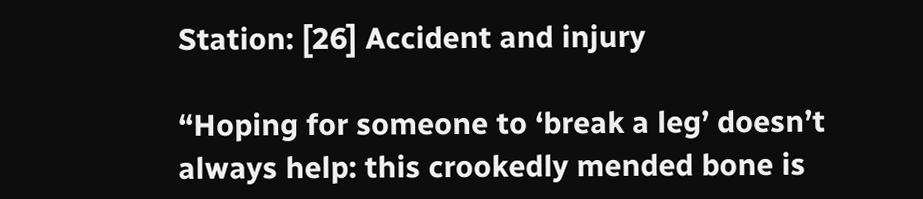Station: [26] Accident and injury

“Hoping for someone to ‘break a leg’ doesn’t always help: this crookedly mended bone is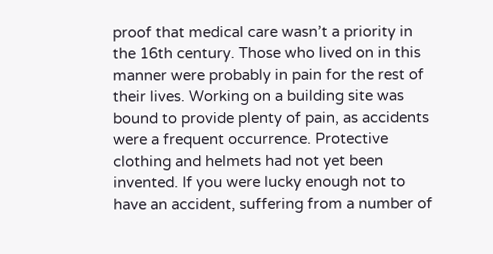proof that medical care wasn’t a priority in the 16th century. Those who lived on in this manner were probably in pain for the rest of their lives. Working on a building site was bound to provide plenty of pain, as accidents were a frequent occurrence. Protective clothing and helmets had not yet been invented. If you were lucky enough not to have an accident, suffering from a number of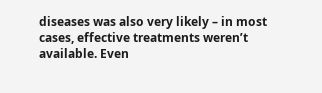diseases was also very likely – in most cases, effective treatments weren’t available. Even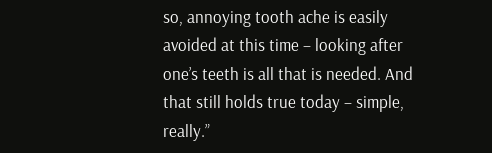so, annoying tooth ache is easily avoided at this time – looking after one’s teeth is all that is needed. And that still holds true today – simple, really.”